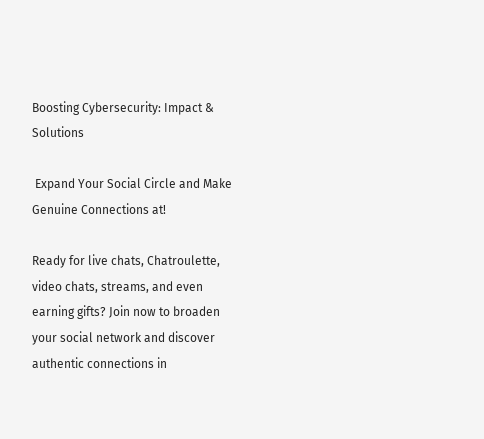Boosting Cybersecurity: Impact & Solutions

 Expand Your Social Circle and Make Genuine Connections at!

Ready for live chats, Chatroulette, video chats, streams, and even earning gifts? Join now to broaden your social network and discover authentic connections in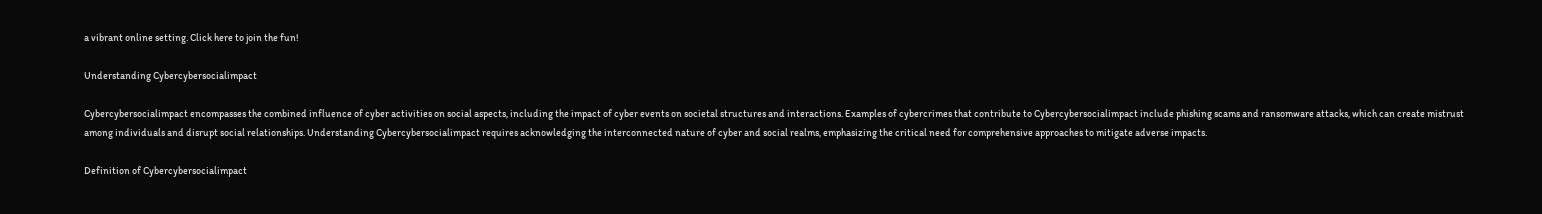a vibrant online setting. Click here to join the fun!

Understanding Cybercybersocialimpact

Cybercybersocialimpact encompasses the combined influence of cyber activities on social aspects, including the impact of cyber events on societal structures and interactions. Examples of cybercrimes that contribute to Cybercybersocialimpact include phishing scams and ransomware attacks, which can create mistrust among individuals and disrupt social relationships. Understanding Cybercybersocialimpact requires acknowledging the interconnected nature of cyber and social realms, emphasizing the critical need for comprehensive approaches to mitigate adverse impacts.

Definition of Cybercybersocialimpact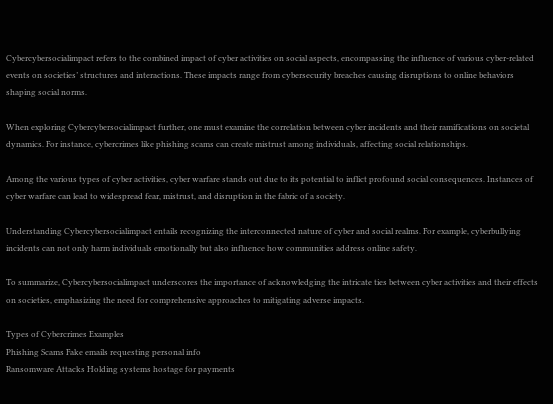Cybercybersocialimpact refers to the combined impact of cyber activities on social aspects, encompassing the influence of various cyber-related events on societies’ structures and interactions. These impacts range from cybersecurity breaches causing disruptions to online behaviors shaping social norms.

When exploring Cybercybersocialimpact further, one must examine the correlation between cyber incidents and their ramifications on societal dynamics. For instance, cybercrimes like phishing scams can create mistrust among individuals, affecting social relationships.

Among the various types of cyber activities, cyber warfare stands out due to its potential to inflict profound social consequences. Instances of cyber warfare can lead to widespread fear, mistrust, and disruption in the fabric of a society.

Understanding Cybercybersocialimpact entails recognizing the interconnected nature of cyber and social realms. For example, cyberbullying incidents can not only harm individuals emotionally but also influence how communities address online safety.

To summarize, Cybercybersocialimpact underscores the importance of acknowledging the intricate ties between cyber activities and their effects on societies, emphasizing the need for comprehensive approaches to mitigating adverse impacts.

Types of Cybercrimes Examples
Phishing Scams Fake emails requesting personal info
Ransomware Attacks Holding systems hostage for payments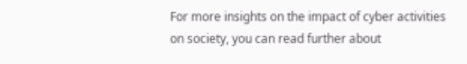For more insights on the impact of cyber activities on society, you can read further about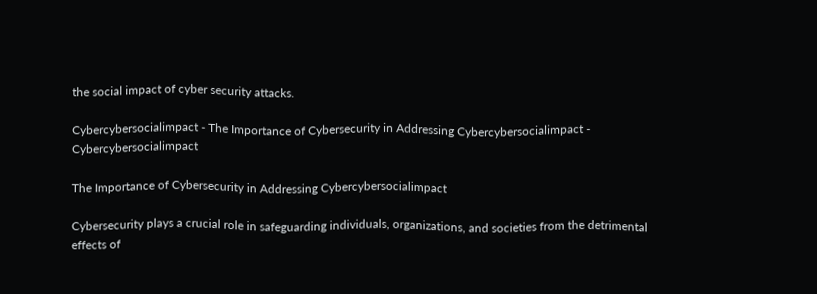the social impact of cyber security attacks.

Cybercybersocialimpact - The Importance of Cybersecurity in Addressing Cybercybersocialimpact - Cybercybersocialimpact

The Importance of Cybersecurity in Addressing Cybercybersocialimpact

Cybersecurity plays a crucial role in safeguarding individuals, organizations, and societies from the detrimental effects of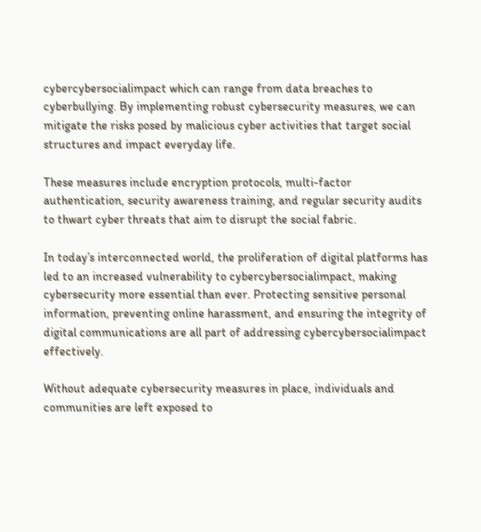cybercybersocialimpact which can range from data breaches to cyberbullying. By implementing robust cybersecurity measures, we can mitigate the risks posed by malicious cyber activities that target social structures and impact everyday life.

These measures include encryption protocols, multi-factor authentication, security awareness training, and regular security audits to thwart cyber threats that aim to disrupt the social fabric.

In today’s interconnected world, the proliferation of digital platforms has led to an increased vulnerability to cybercybersocialimpact, making cybersecurity more essential than ever. Protecting sensitive personal information, preventing online harassment, and ensuring the integrity of digital communications are all part of addressing cybercybersocialimpact effectively.

Without adequate cybersecurity measures in place, individuals and communities are left exposed to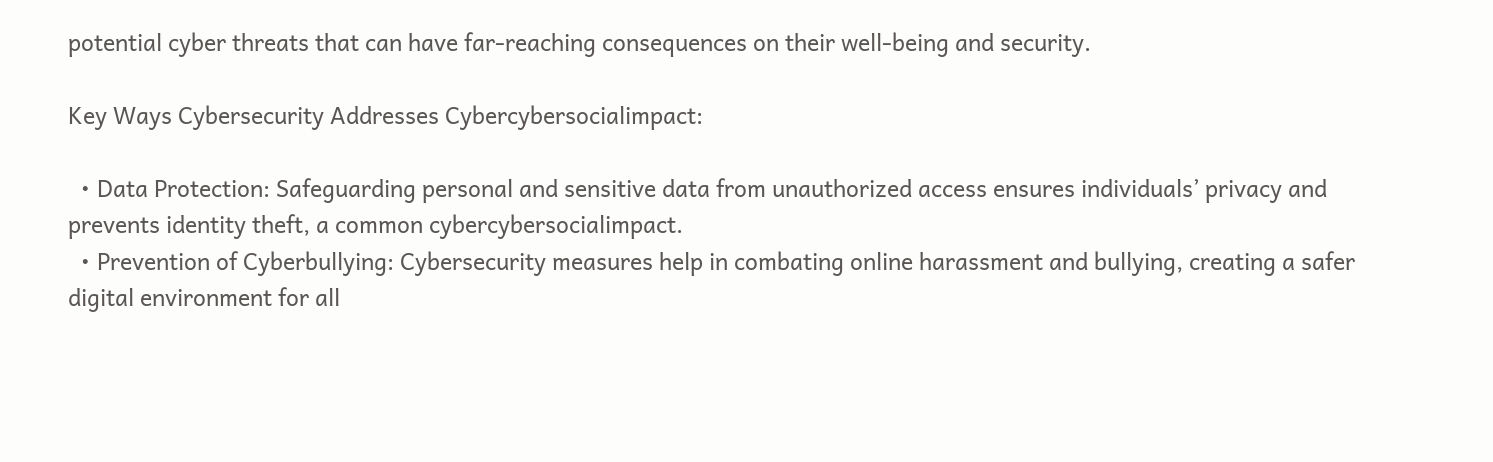potential cyber threats that can have far-reaching consequences on their well-being and security.

Key Ways Cybersecurity Addresses Cybercybersocialimpact:

  • Data Protection: Safeguarding personal and sensitive data from unauthorized access ensures individuals’ privacy and prevents identity theft, a common cybercybersocialimpact.
  • Prevention of Cyberbullying: Cybersecurity measures help in combating online harassment and bullying, creating a safer digital environment for all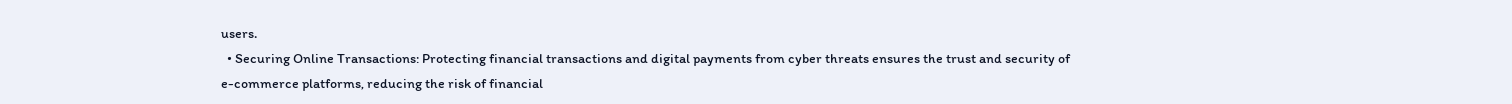users.
  • Securing Online Transactions: Protecting financial transactions and digital payments from cyber threats ensures the trust and security of e-commerce platforms, reducing the risk of financial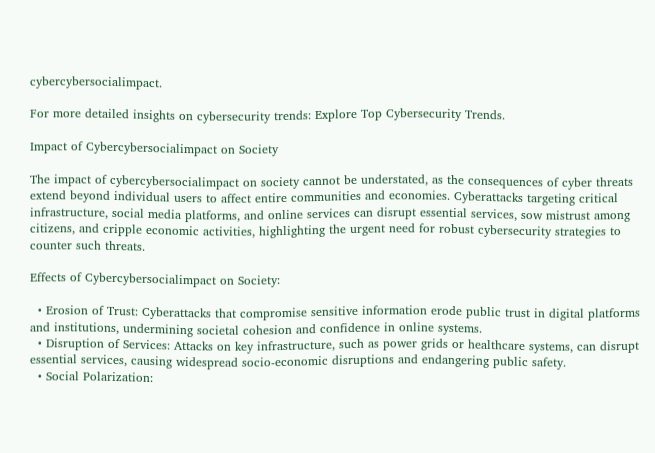cybercybersocialimpact.

For more detailed insights on cybersecurity trends: Explore Top Cybersecurity Trends.

Impact of Cybercybersocialimpact on Society

The impact of cybercybersocialimpact on society cannot be understated, as the consequences of cyber threats extend beyond individual users to affect entire communities and economies. Cyberattacks targeting critical infrastructure, social media platforms, and online services can disrupt essential services, sow mistrust among citizens, and cripple economic activities, highlighting the urgent need for robust cybersecurity strategies to counter such threats.

Effects of Cybercybersocialimpact on Society:

  • Erosion of Trust: Cyberattacks that compromise sensitive information erode public trust in digital platforms and institutions, undermining societal cohesion and confidence in online systems.
  • Disruption of Services: Attacks on key infrastructure, such as power grids or healthcare systems, can disrupt essential services, causing widespread socio-economic disruptions and endangering public safety.
  • Social Polarization: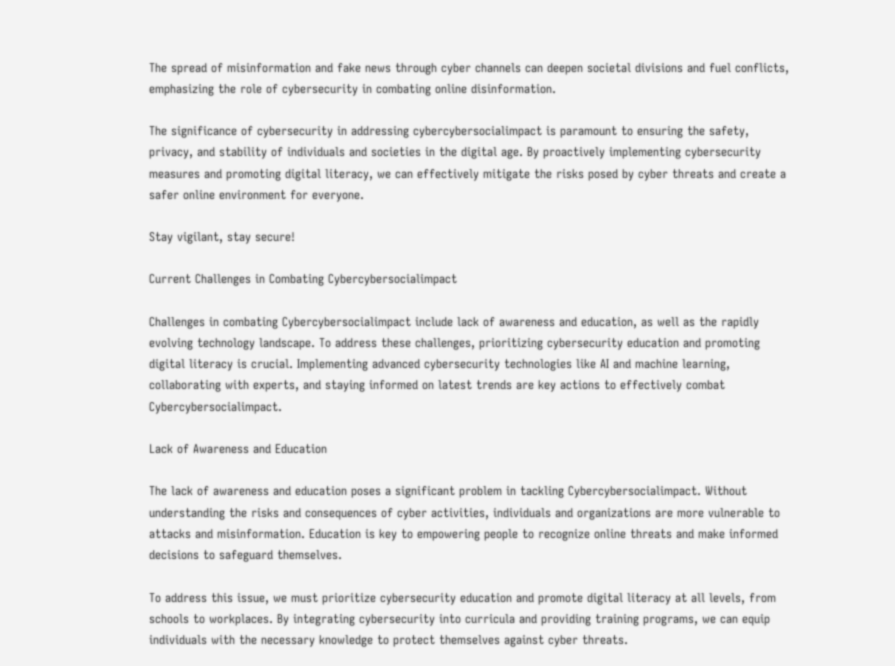The spread of misinformation and fake news through cyber channels can deepen societal divisions and fuel conflicts, emphasizing the role of cybersecurity in combating online disinformation.

The significance of cybersecurity in addressing cybercybersocialimpact is paramount to ensuring the safety, privacy, and stability of individuals and societies in the digital age. By proactively implementing cybersecurity measures and promoting digital literacy, we can effectively mitigate the risks posed by cyber threats and create a safer online environment for everyone.

Stay vigilant, stay secure!

Current Challenges in Combating Cybercybersocialimpact

Challenges in combating Cybercybersocialimpact include lack of awareness and education, as well as the rapidly evolving technology landscape. To address these challenges, prioritizing cybersecurity education and promoting digital literacy is crucial. Implementing advanced cybersecurity technologies like AI and machine learning, collaborating with experts, and staying informed on latest trends are key actions to effectively combat Cybercybersocialimpact.

Lack of Awareness and Education

The lack of awareness and education poses a significant problem in tackling Cybercybersocialimpact. Without understanding the risks and consequences of cyber activities, individuals and organizations are more vulnerable to attacks and misinformation. Education is key to empowering people to recognize online threats and make informed decisions to safeguard themselves.

To address this issue, we must prioritize cybersecurity education and promote digital literacy at all levels, from schools to workplaces. By integrating cybersecurity into curricula and providing training programs, we can equip individuals with the necessary knowledge to protect themselves against cyber threats.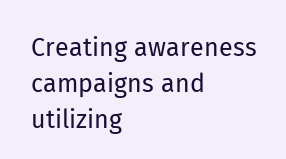Creating awareness campaigns and utilizing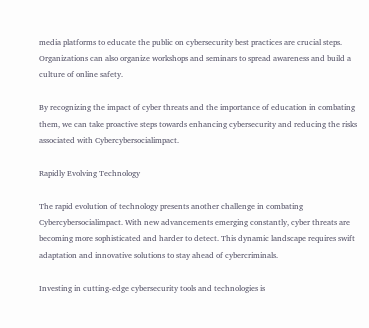media platforms to educate the public on cybersecurity best practices are crucial steps. Organizations can also organize workshops and seminars to spread awareness and build a culture of online safety.

By recognizing the impact of cyber threats and the importance of education in combating them, we can take proactive steps towards enhancing cybersecurity and reducing the risks associated with Cybercybersocialimpact.

Rapidly Evolving Technology

The rapid evolution of technology presents another challenge in combating Cybercybersocialimpact. With new advancements emerging constantly, cyber threats are becoming more sophisticated and harder to detect. This dynamic landscape requires swift adaptation and innovative solutions to stay ahead of cybercriminals.

Investing in cutting-edge cybersecurity tools and technologies is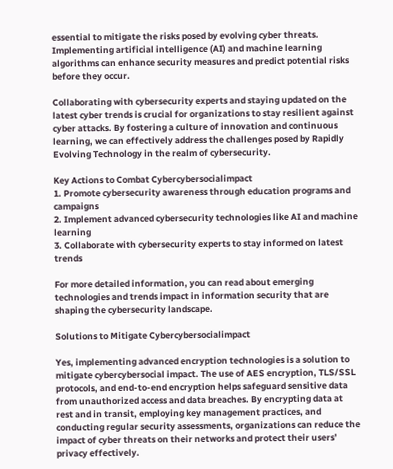essential to mitigate the risks posed by evolving cyber threats. Implementing artificial intelligence (AI) and machine learning algorithms can enhance security measures and predict potential risks before they occur.

Collaborating with cybersecurity experts and staying updated on the latest cyber trends is crucial for organizations to stay resilient against cyber attacks. By fostering a culture of innovation and continuous learning, we can effectively address the challenges posed by Rapidly Evolving Technology in the realm of cybersecurity.

Key Actions to Combat Cybercybersocialimpact
1. Promote cybersecurity awareness through education programs and campaigns
2. Implement advanced cybersecurity technologies like AI and machine learning
3. Collaborate with cybersecurity experts to stay informed on latest trends

For more detailed information, you can read about emerging technologies and trends impact in information security that are shaping the cybersecurity landscape.

Solutions to Mitigate Cybercybersocialimpact

Yes, implementing advanced encryption technologies is a solution to mitigate cybercybersocial impact. The use of AES encryption, TLS/SSL protocols, and end-to-end encryption helps safeguard sensitive data from unauthorized access and data breaches. By encrypting data at rest and in transit, employing key management practices, and conducting regular security assessments, organizations can reduce the impact of cyber threats on their networks and protect their users’ privacy effectively.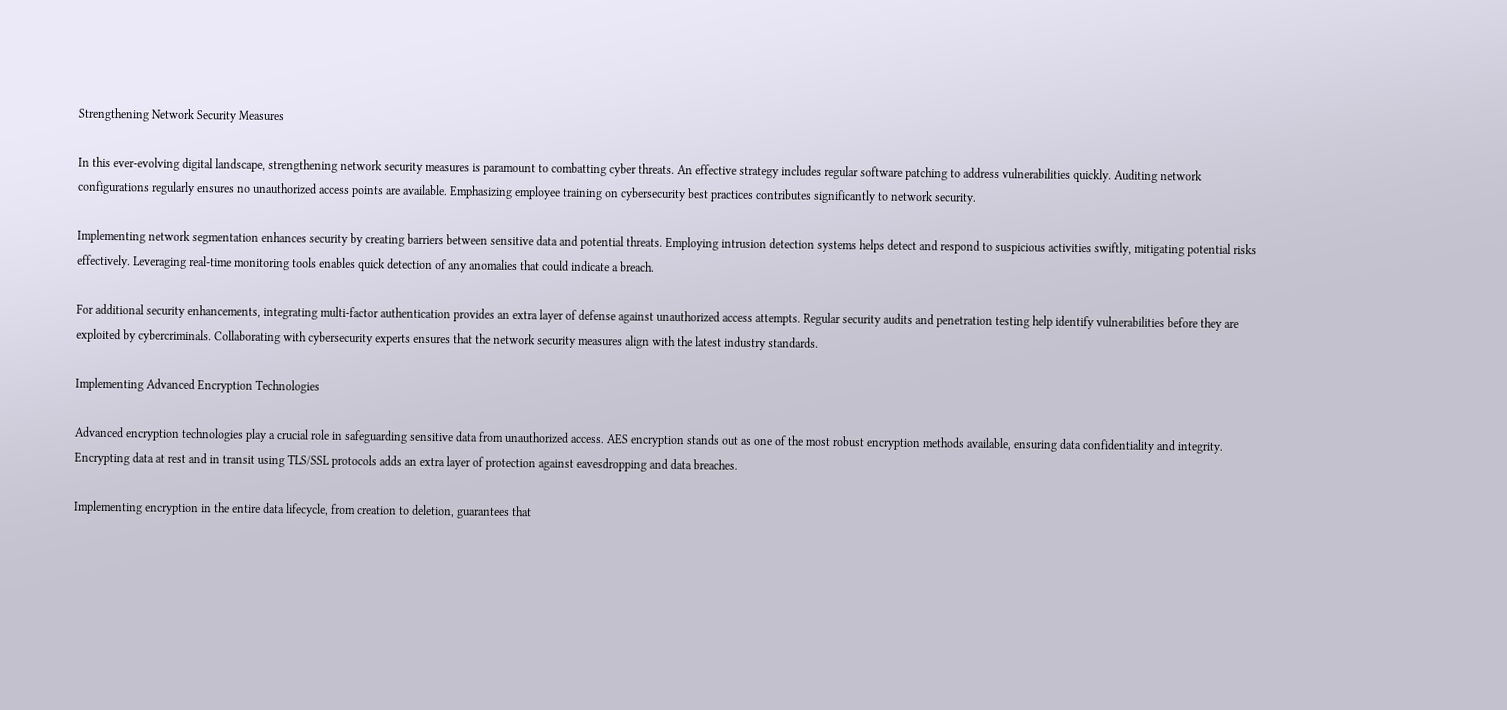Strengthening Network Security Measures

In this ever-evolving digital landscape, strengthening network security measures is paramount to combatting cyber threats. An effective strategy includes regular software patching to address vulnerabilities quickly. Auditing network configurations regularly ensures no unauthorized access points are available. Emphasizing employee training on cybersecurity best practices contributes significantly to network security.

Implementing network segmentation enhances security by creating barriers between sensitive data and potential threats. Employing intrusion detection systems helps detect and respond to suspicious activities swiftly, mitigating potential risks effectively. Leveraging real-time monitoring tools enables quick detection of any anomalies that could indicate a breach.

For additional security enhancements, integrating multi-factor authentication provides an extra layer of defense against unauthorized access attempts. Regular security audits and penetration testing help identify vulnerabilities before they are exploited by cybercriminals. Collaborating with cybersecurity experts ensures that the network security measures align with the latest industry standards.

Implementing Advanced Encryption Technologies

Advanced encryption technologies play a crucial role in safeguarding sensitive data from unauthorized access. AES encryption stands out as one of the most robust encryption methods available, ensuring data confidentiality and integrity. Encrypting data at rest and in transit using TLS/SSL protocols adds an extra layer of protection against eavesdropping and data breaches.

Implementing encryption in the entire data lifecycle, from creation to deletion, guarantees that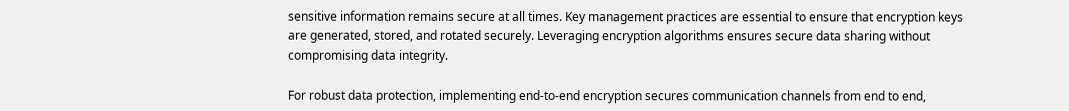sensitive information remains secure at all times. Key management practices are essential to ensure that encryption keys are generated, stored, and rotated securely. Leveraging encryption algorithms ensures secure data sharing without compromising data integrity.

For robust data protection, implementing end-to-end encryption secures communication channels from end to end,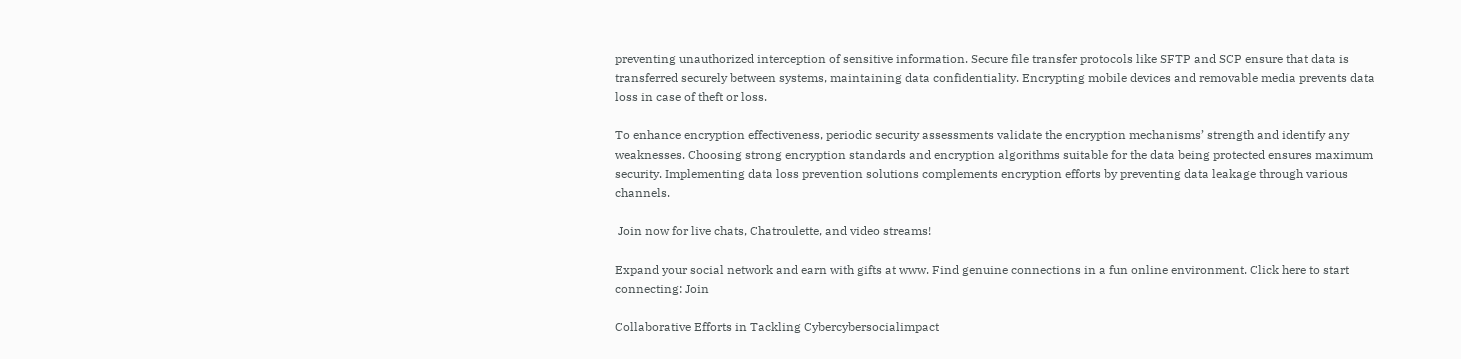preventing unauthorized interception of sensitive information. Secure file transfer protocols like SFTP and SCP ensure that data is transferred securely between systems, maintaining data confidentiality. Encrypting mobile devices and removable media prevents data loss in case of theft or loss.

To enhance encryption effectiveness, periodic security assessments validate the encryption mechanisms’ strength and identify any weaknesses. Choosing strong encryption standards and encryption algorithms suitable for the data being protected ensures maximum security. Implementing data loss prevention solutions complements encryption efforts by preventing data leakage through various channels.

 Join now for live chats, Chatroulette, and video streams!

Expand your social network and earn with gifts at www. Find genuine connections in a fun online environment. Click here to start connecting: Join

Collaborative Efforts in Tackling Cybercybersocialimpact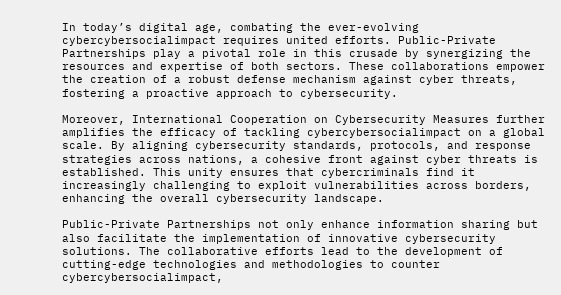In today’s digital age, combating the ever-evolving cybercybersocialimpact requires united efforts. Public-Private Partnerships play a pivotal role in this crusade by synergizing the resources and expertise of both sectors. These collaborations empower the creation of a robust defense mechanism against cyber threats, fostering a proactive approach to cybersecurity.

Moreover, International Cooperation on Cybersecurity Measures further amplifies the efficacy of tackling cybercybersocialimpact on a global scale. By aligning cybersecurity standards, protocols, and response strategies across nations, a cohesive front against cyber threats is established. This unity ensures that cybercriminals find it increasingly challenging to exploit vulnerabilities across borders, enhancing the overall cybersecurity landscape.

Public-Private Partnerships not only enhance information sharing but also facilitate the implementation of innovative cybersecurity solutions. The collaborative efforts lead to the development of cutting-edge technologies and methodologies to counter cybercybersocialimpact,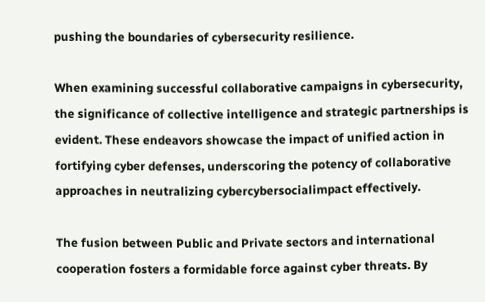pushing the boundaries of cybersecurity resilience.

When examining successful collaborative campaigns in cybersecurity, the significance of collective intelligence and strategic partnerships is evident. These endeavors showcase the impact of unified action in fortifying cyber defenses, underscoring the potency of collaborative approaches in neutralizing cybercybersocialimpact effectively.

The fusion between Public and Private sectors and international cooperation fosters a formidable force against cyber threats. By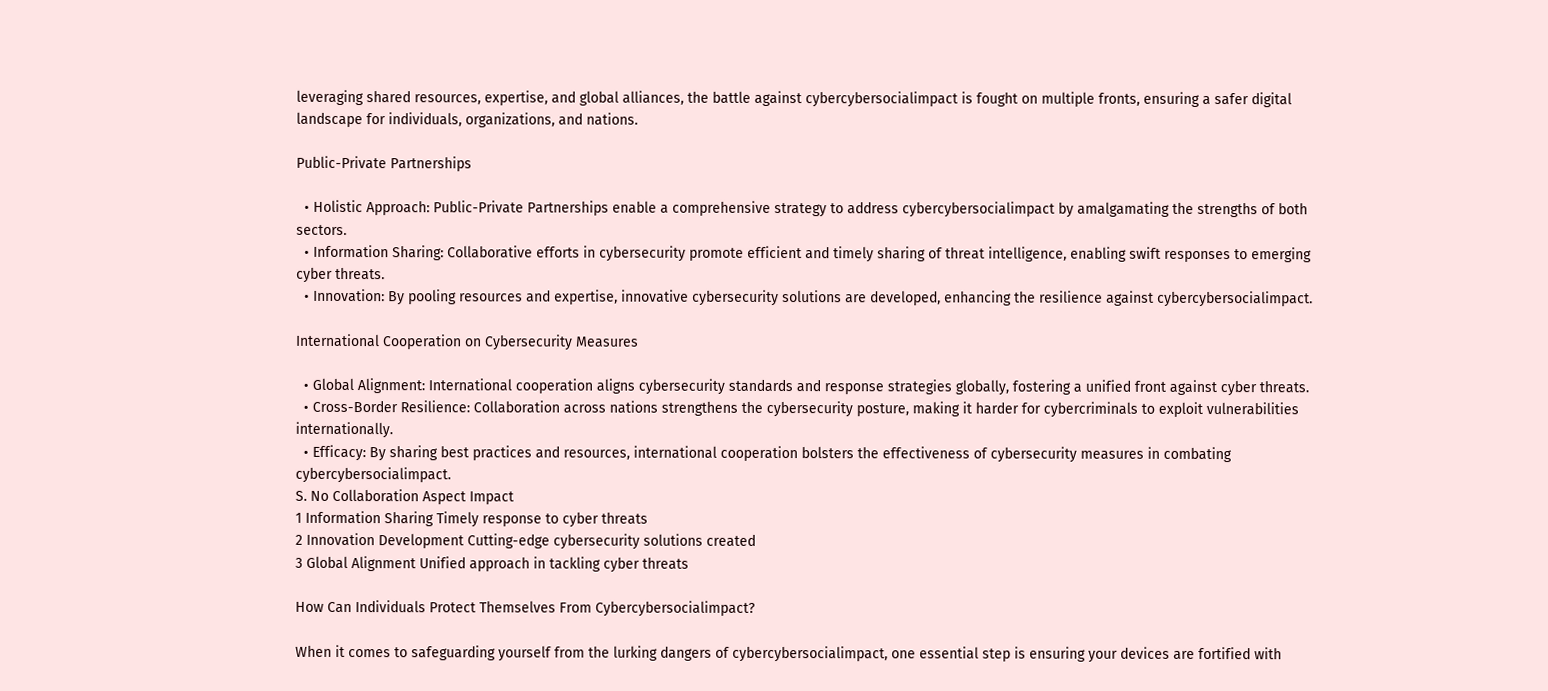leveraging shared resources, expertise, and global alliances, the battle against cybercybersocialimpact is fought on multiple fronts, ensuring a safer digital landscape for individuals, organizations, and nations.

Public-Private Partnerships

  • Holistic Approach: Public-Private Partnerships enable a comprehensive strategy to address cybercybersocialimpact by amalgamating the strengths of both sectors.
  • Information Sharing: Collaborative efforts in cybersecurity promote efficient and timely sharing of threat intelligence, enabling swift responses to emerging cyber threats.
  • Innovation: By pooling resources and expertise, innovative cybersecurity solutions are developed, enhancing the resilience against cybercybersocialimpact.

International Cooperation on Cybersecurity Measures

  • Global Alignment: International cooperation aligns cybersecurity standards and response strategies globally, fostering a unified front against cyber threats.
  • Cross-Border Resilience: Collaboration across nations strengthens the cybersecurity posture, making it harder for cybercriminals to exploit vulnerabilities internationally.
  • Efficacy: By sharing best practices and resources, international cooperation bolsters the effectiveness of cybersecurity measures in combating cybercybersocialimpact.
S. No Collaboration Aspect Impact
1 Information Sharing Timely response to cyber threats
2 Innovation Development Cutting-edge cybersecurity solutions created
3 Global Alignment Unified approach in tackling cyber threats

How Can Individuals Protect Themselves From Cybercybersocialimpact?

When it comes to safeguarding yourself from the lurking dangers of cybercybersocialimpact, one essential step is ensuring your devices are fortified with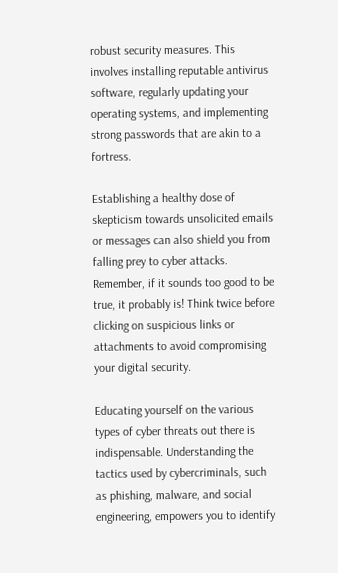robust security measures. This involves installing reputable antivirus software, regularly updating your operating systems, and implementing strong passwords that are akin to a fortress.

Establishing a healthy dose of skepticism towards unsolicited emails or messages can also shield you from falling prey to cyber attacks. Remember, if it sounds too good to be true, it probably is! Think twice before clicking on suspicious links or attachments to avoid compromising your digital security.

Educating yourself on the various types of cyber threats out there is indispensable. Understanding the tactics used by cybercriminals, such as phishing, malware, and social engineering, empowers you to identify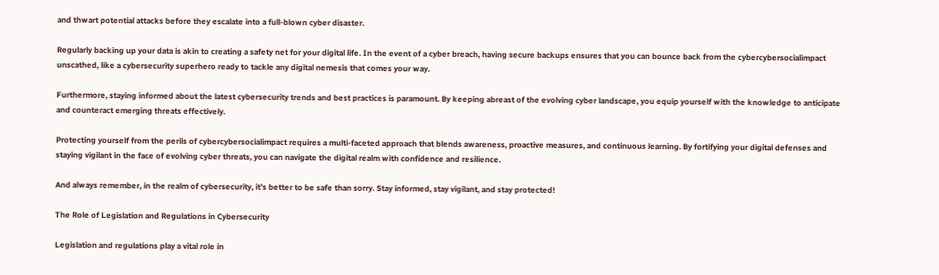and thwart potential attacks before they escalate into a full-blown cyber disaster.

Regularly backing up your data is akin to creating a safety net for your digital life. In the event of a cyber breach, having secure backups ensures that you can bounce back from the cybercybersocialimpact unscathed, like a cybersecurity superhero ready to tackle any digital nemesis that comes your way.

Furthermore, staying informed about the latest cybersecurity trends and best practices is paramount. By keeping abreast of the evolving cyber landscape, you equip yourself with the knowledge to anticipate and counteract emerging threats effectively.

Protecting yourself from the perils of cybercybersocialimpact requires a multi-faceted approach that blends awareness, proactive measures, and continuous learning. By fortifying your digital defenses and staying vigilant in the face of evolving cyber threats, you can navigate the digital realm with confidence and resilience.

And always remember, in the realm of cybersecurity, it’s better to be safe than sorry. Stay informed, stay vigilant, and stay protected!

The Role of Legislation and Regulations in Cybersecurity

Legislation and regulations play a vital role in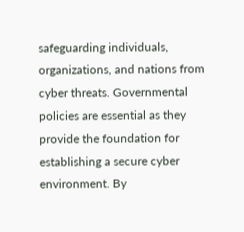safeguarding individuals, organizations, and nations from cyber threats. Governmental policies are essential as they provide the foundation for establishing a secure cyber environment. By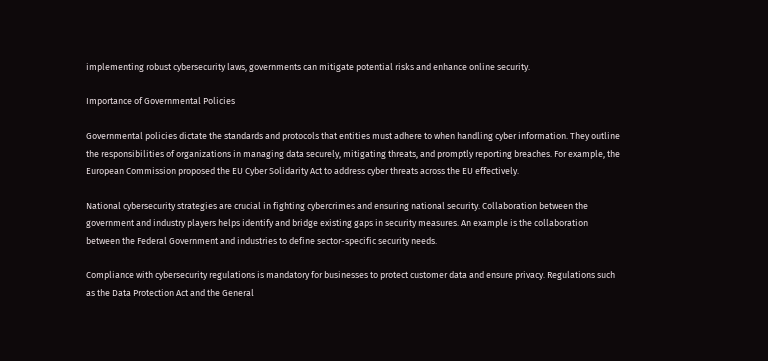implementing robust cybersecurity laws, governments can mitigate potential risks and enhance online security.

Importance of Governmental Policies

Governmental policies dictate the standards and protocols that entities must adhere to when handling cyber information. They outline the responsibilities of organizations in managing data securely, mitigating threats, and promptly reporting breaches. For example, the European Commission proposed the EU Cyber Solidarity Act to address cyber threats across the EU effectively.

National cybersecurity strategies are crucial in fighting cybercrimes and ensuring national security. Collaboration between the government and industry players helps identify and bridge existing gaps in security measures. An example is the collaboration between the Federal Government and industries to define sector-specific security needs.

Compliance with cybersecurity regulations is mandatory for businesses to protect customer data and ensure privacy. Regulations such as the Data Protection Act and the General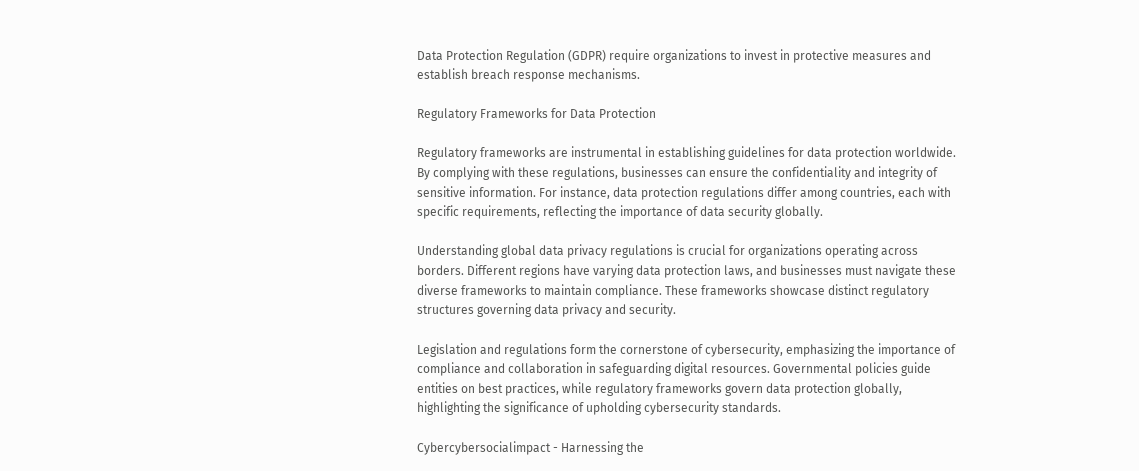Data Protection Regulation (GDPR) require organizations to invest in protective measures and establish breach response mechanisms.

Regulatory Frameworks for Data Protection

Regulatory frameworks are instrumental in establishing guidelines for data protection worldwide. By complying with these regulations, businesses can ensure the confidentiality and integrity of sensitive information. For instance, data protection regulations differ among countries, each with specific requirements, reflecting the importance of data security globally.

Understanding global data privacy regulations is crucial for organizations operating across borders. Different regions have varying data protection laws, and businesses must navigate these diverse frameworks to maintain compliance. These frameworks showcase distinct regulatory structures governing data privacy and security.

Legislation and regulations form the cornerstone of cybersecurity, emphasizing the importance of compliance and collaboration in safeguarding digital resources. Governmental policies guide entities on best practices, while regulatory frameworks govern data protection globally, highlighting the significance of upholding cybersecurity standards.

Cybercybersocialimpact - Harnessing the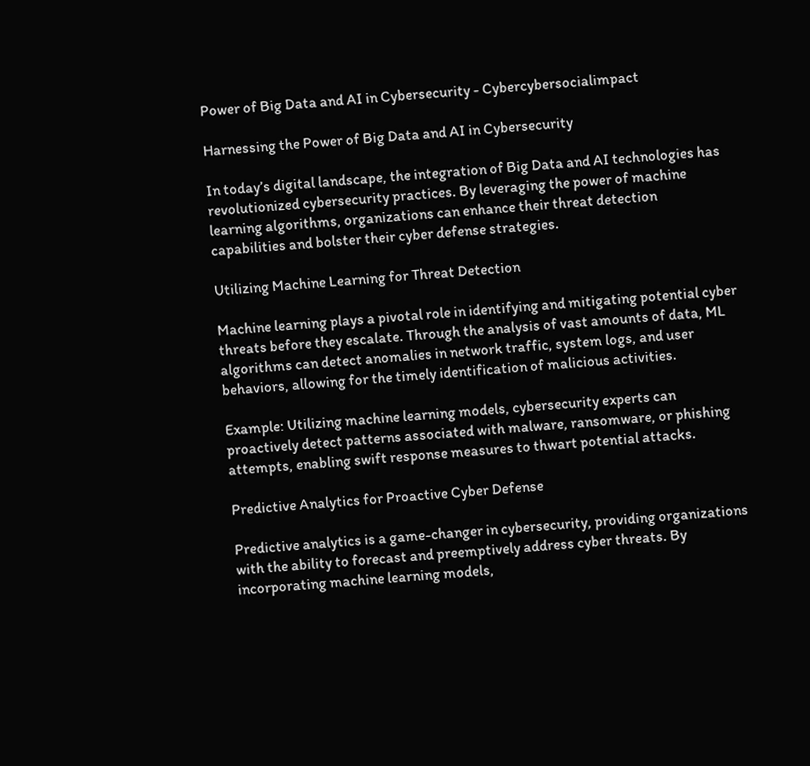Power of Big Data and AI in Cybersecurity - Cybercybersocialimpact

Harnessing the Power of Big Data and AI in Cybersecurity

In today’s digital landscape, the integration of Big Data and AI technologies has revolutionized cybersecurity practices. By leveraging the power of machine learning algorithms, organizations can enhance their threat detection capabilities and bolster their cyber defense strategies.

Utilizing Machine Learning for Threat Detection

Machine learning plays a pivotal role in identifying and mitigating potential cyber threats before they escalate. Through the analysis of vast amounts of data, ML algorithms can detect anomalies in network traffic, system logs, and user behaviors, allowing for the timely identification of malicious activities.

Example: Utilizing machine learning models, cybersecurity experts can proactively detect patterns associated with malware, ransomware, or phishing attempts, enabling swift response measures to thwart potential attacks.

Predictive Analytics for Proactive Cyber Defense

Predictive analytics is a game-changer in cybersecurity, providing organizations with the ability to forecast and preemptively address cyber threats. By incorporating machine learning models,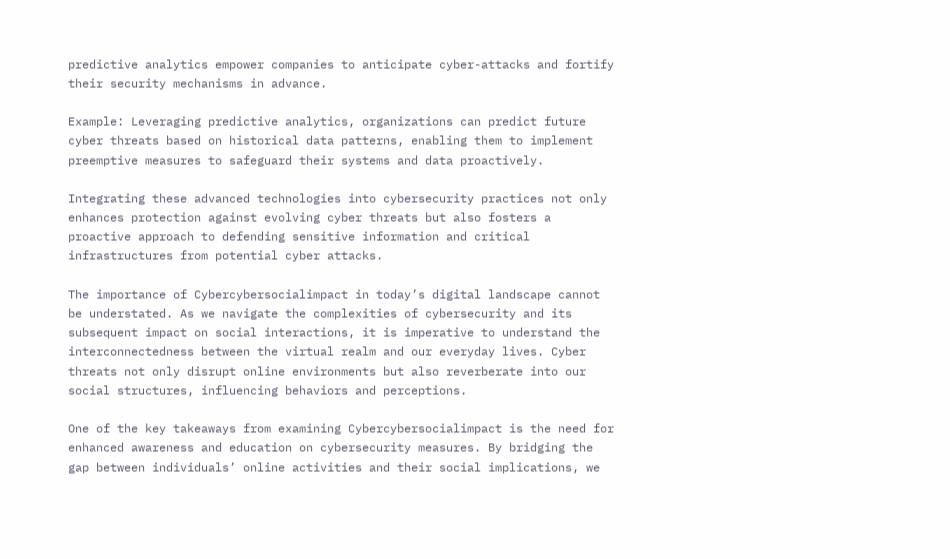predictive analytics empower companies to anticipate cyber-attacks and fortify their security mechanisms in advance.

Example: Leveraging predictive analytics, organizations can predict future cyber threats based on historical data patterns, enabling them to implement preemptive measures to safeguard their systems and data proactively.

Integrating these advanced technologies into cybersecurity practices not only enhances protection against evolving cyber threats but also fosters a proactive approach to defending sensitive information and critical infrastructures from potential cyber attacks.

The importance of Cybercybersocialimpact in today’s digital landscape cannot be understated. As we navigate the complexities of cybersecurity and its subsequent impact on social interactions, it is imperative to understand the interconnectedness between the virtual realm and our everyday lives. Cyber threats not only disrupt online environments but also reverberate into our social structures, influencing behaviors and perceptions.

One of the key takeaways from examining Cybercybersocialimpact is the need for enhanced awareness and education on cybersecurity measures. By bridging the gap between individuals’ online activities and their social implications, we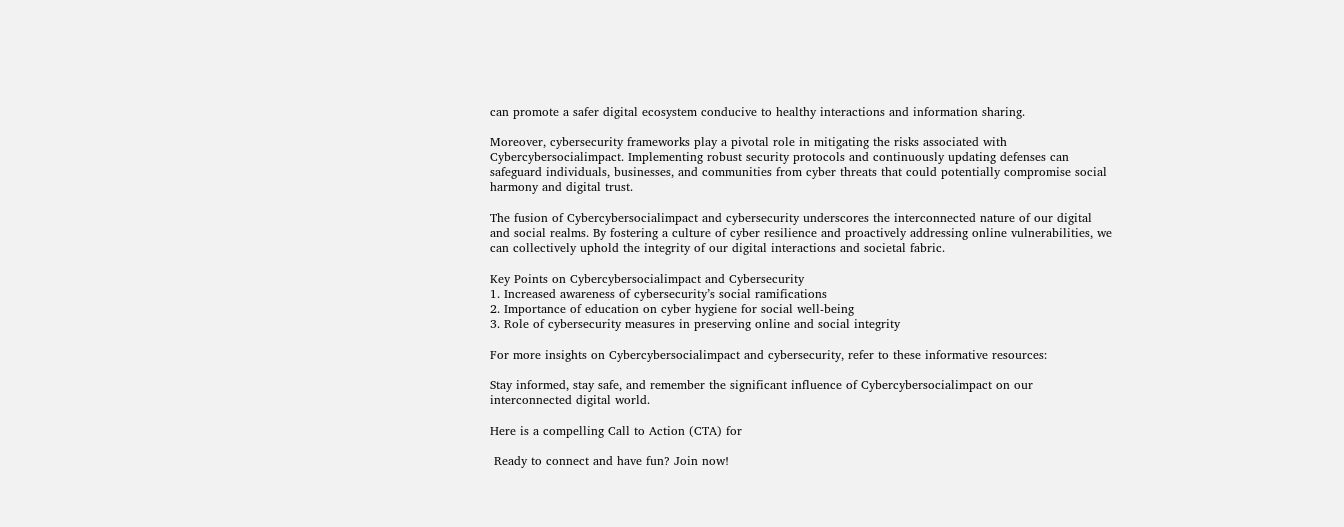can promote a safer digital ecosystem conducive to healthy interactions and information sharing.

Moreover, cybersecurity frameworks play a pivotal role in mitigating the risks associated with Cybercybersocialimpact. Implementing robust security protocols and continuously updating defenses can safeguard individuals, businesses, and communities from cyber threats that could potentially compromise social harmony and digital trust.

The fusion of Cybercybersocialimpact and cybersecurity underscores the interconnected nature of our digital and social realms. By fostering a culture of cyber resilience and proactively addressing online vulnerabilities, we can collectively uphold the integrity of our digital interactions and societal fabric.

Key Points on Cybercybersocialimpact and Cybersecurity
1. Increased awareness of cybersecurity’s social ramifications
2. Importance of education on cyber hygiene for social well-being
3. Role of cybersecurity measures in preserving online and social integrity

For more insights on Cybercybersocialimpact and cybersecurity, refer to these informative resources:

Stay informed, stay safe, and remember the significant influence of Cybercybersocialimpact on our interconnected digital world.

Here is a compelling Call to Action (CTA) for

 Ready to connect and have fun? Join now!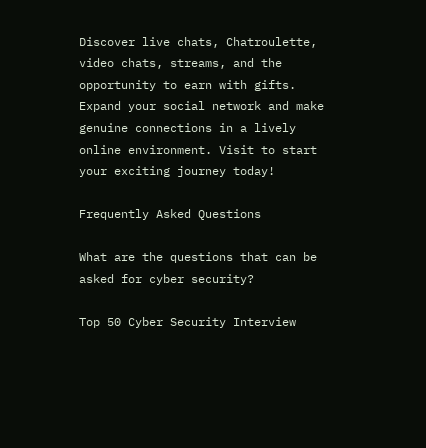Discover live chats, Chatroulette, video chats, streams, and the opportunity to earn with gifts. Expand your social network and make genuine connections in a lively online environment. Visit to start your exciting journey today!

Frequently Asked Questions

What are the questions that can be asked for cyber security?

Top 50 Cyber Security Interview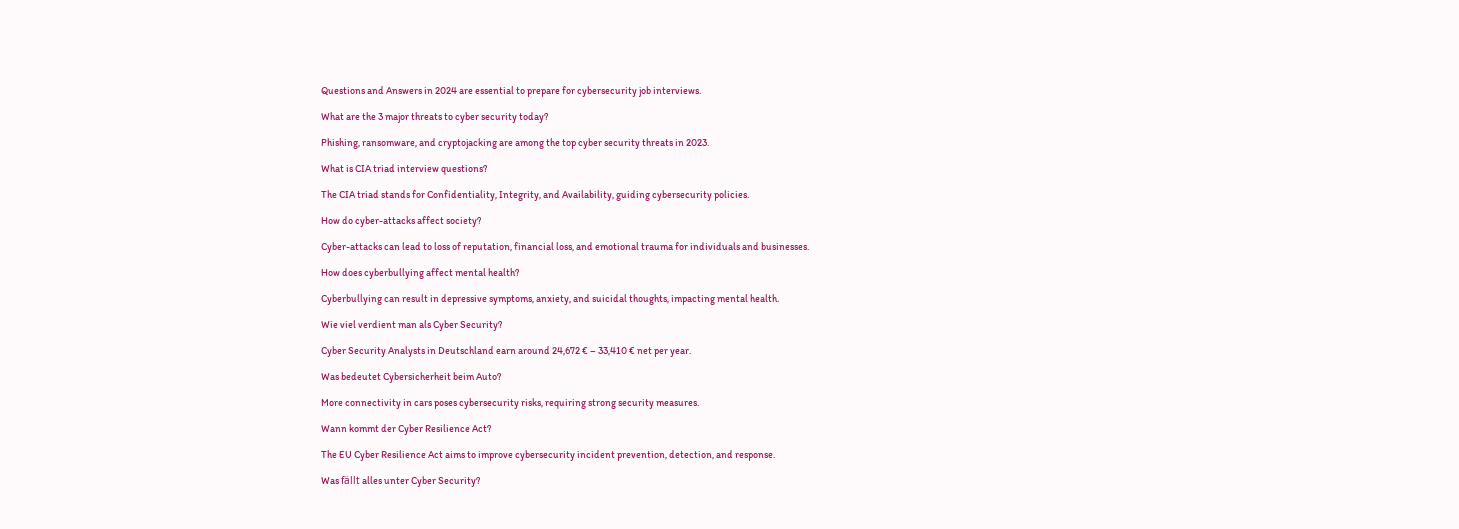Questions and Answers in 2024 are essential to prepare for cybersecurity job interviews.

What are the 3 major threats to cyber security today?

Phishing, ransomware, and cryptojacking are among the top cyber security threats in 2023.

What is CIA triad interview questions?

The CIA triad stands for Confidentiality, Integrity, and Availability, guiding cybersecurity policies.

How do cyber-attacks affect society?

Cyber-attacks can lead to loss of reputation, financial loss, and emotional trauma for individuals and businesses.

How does cyberbullying affect mental health?

Cyberbullying can result in depressive symptoms, anxiety, and suicidal thoughts, impacting mental health.

Wie viel verdient man als Cyber Security?

Cyber Security Analysts in Deutschland earn around 24,672 € – 33,410 € net per year.

Was bedeutet Cybersicherheit beim Auto?

More connectivity in cars poses cybersecurity risks, requiring strong security measures.

Wann kommt der Cyber Resilience Act?

The EU Cyber Resilience Act aims to improve cybersecurity incident prevention, detection, and response.

Was fällt alles unter Cyber Security?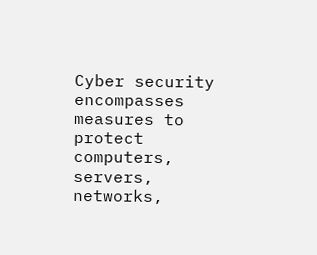Cyber security encompasses measures to protect computers, servers, networks,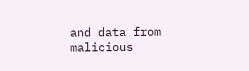and data from malicious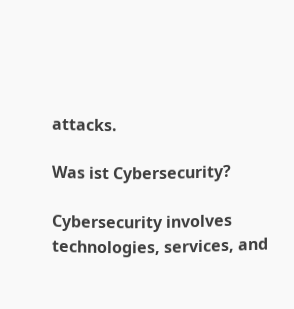attacks.

Was ist Cybersecurity?

Cybersecurity involves technologies, services, and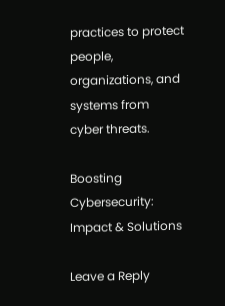practices to protect people, organizations, and systems from cyber threats.

Boosting Cybersecurity: Impact & Solutions

Leave a Reply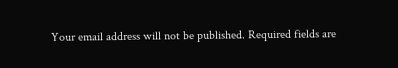Your email address will not be published. Required fields are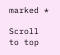marked *

Scroll to top